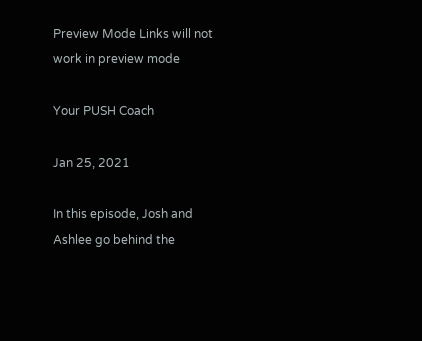Preview Mode Links will not work in preview mode

Your PUSH Coach

Jan 25, 2021

In this episode, Josh and Ashlee go behind the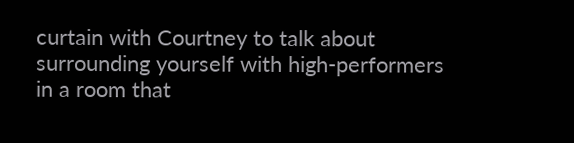curtain with Courtney to talk about surrounding yourself with high-performers in a room that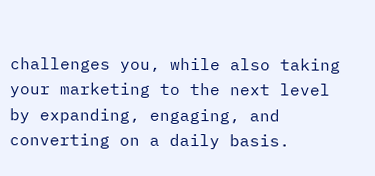challenges you, while also taking your marketing to the next level by expanding, engaging, and converting on a daily basis.